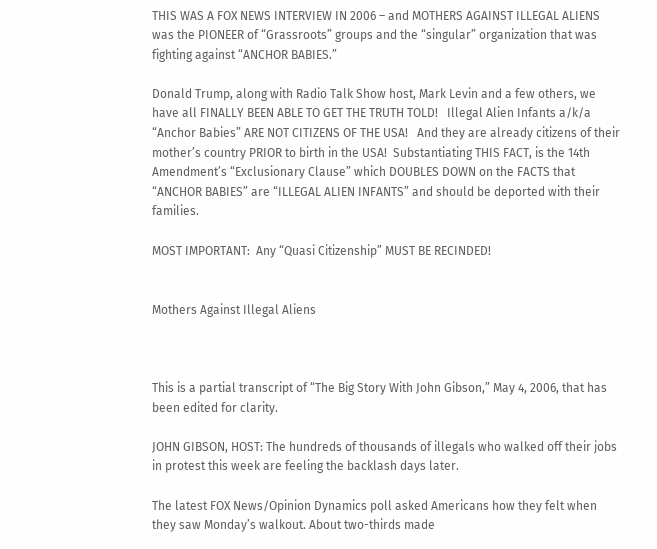THIS WAS A FOX NEWS INTERVIEW IN 2006 – and MOTHERS AGAINST ILLEGAL ALIENS was the PIONEER of “Grassroots” groups and the “singular” organization that was fighting against “ANCHOR BABIES.”

Donald Trump, along with Radio Talk Show host, Mark Levin and a few others, we have all FINALLY BEEN ABLE TO GET THE TRUTH TOLD!   Illegal Alien Infants a/k/a “Anchor Babies” ARE NOT CITIZENS OF THE USA!   And they are already citizens of their mother’s country PRIOR to birth in the USA!  Substantiating THIS FACT, is the 14th Amendment’s “Exclusionary Clause” which DOUBLES DOWN on the FACTS that “ANCHOR BABIES” are “ILLEGAL ALIEN INFANTS” and should be deported with their families.

MOST IMPORTANT:  Any “Quasi Citizenship” MUST BE RECINDED!


Mothers Against Illegal Aliens



This is a partial transcript of “The Big Story With John Gibson,” May 4, 2006, that has been edited for clarity.

JOHN GIBSON, HOST: The hundreds of thousands of illegals who walked off their jobs in protest this week are feeling the backlash days later.

The latest FOX News/Opinion Dynamics poll asked Americans how they felt when they saw Monday’s walkout. About two-thirds made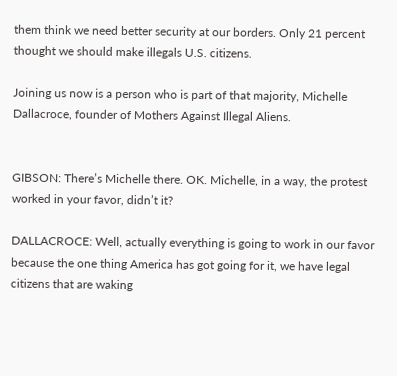them think we need better security at our borders. Only 21 percent thought we should make illegals U.S. citizens.

Joining us now is a person who is part of that majority, Michelle Dallacroce, founder of Mothers Against Illegal Aliens.


GIBSON: There’s Michelle there. OK. Michelle, in a way, the protest worked in your favor, didn’t it?

DALLACROCE: Well, actually everything is going to work in our favor because the one thing America has got going for it, we have legal citizens that are waking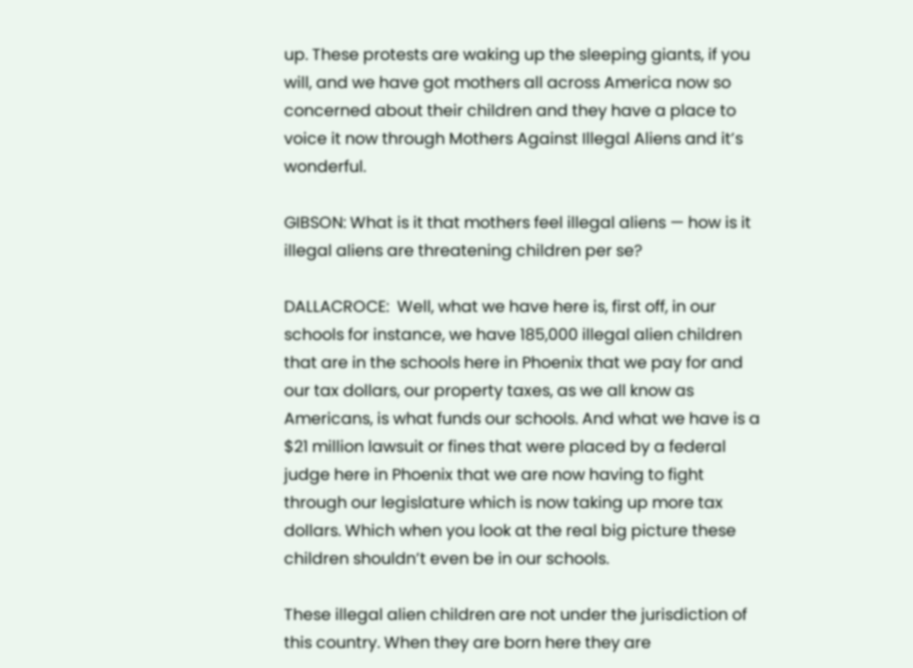up. These protests are waking up the sleeping giants, if you will, and we have got mothers all across America now so concerned about their children and they have a place to voice it now through Mothers Against Illegal Aliens and it’s wonderful.

GIBSON: What is it that mothers feel illegal aliens — how is it illegal aliens are threatening children per se?

DALLACROCE:  Well, what we have here is, first off, in our schools for instance, we have 185,000 illegal alien children that are in the schools here in Phoenix that we pay for and our tax dollars, our property taxes, as we all know as Americans, is what funds our schools. And what we have is a $21 million lawsuit or fines that were placed by a federal judge here in Phoenix that we are now having to fight through our legislature which is now taking up more tax dollars. Which when you look at the real big picture these children shouldn’t even be in our schools.

These illegal alien children are not under the jurisdiction of this country. When they are born here they are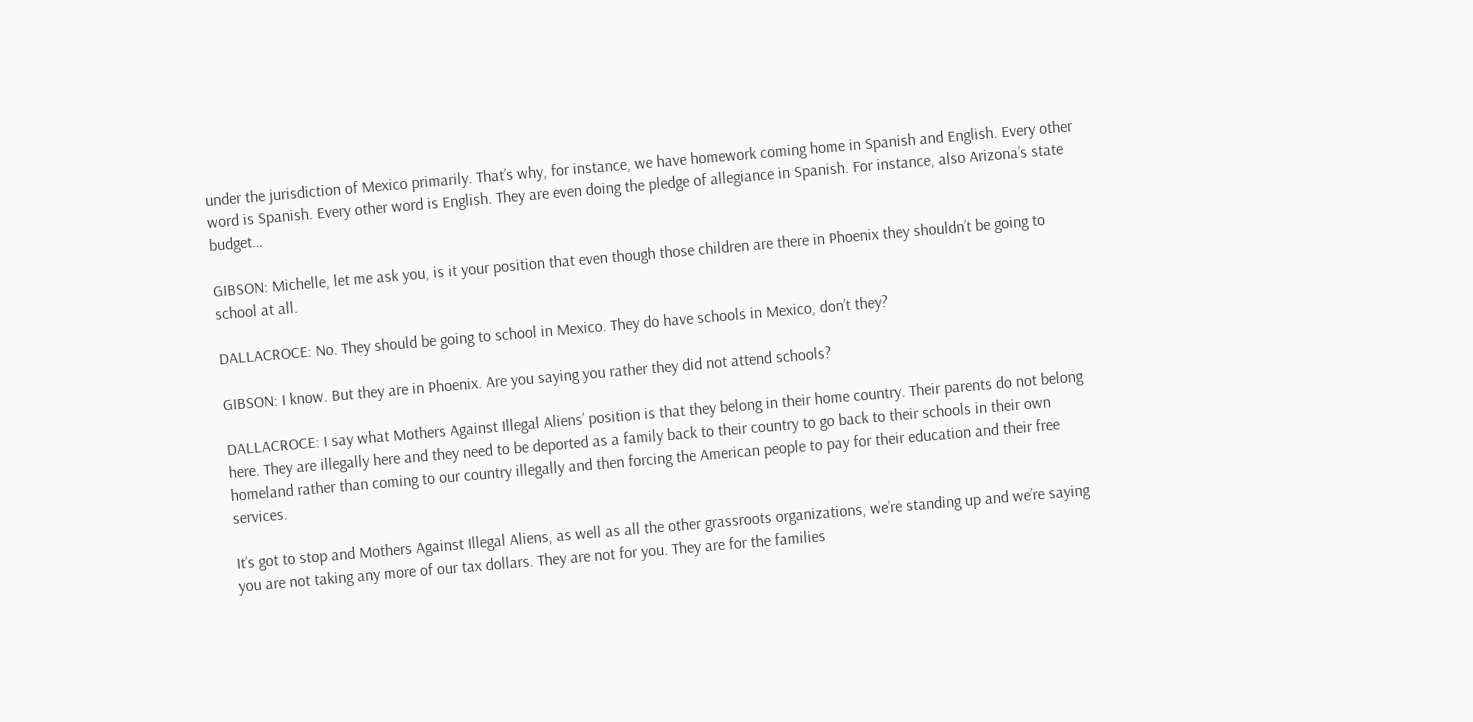under the jurisdiction of Mexico primarily. That’s why, for instance, we have homework coming home in Spanish and English. Every other word is Spanish. Every other word is English. They are even doing the pledge of allegiance in Spanish. For instance, also Arizona’s state budget…

GIBSON: Michelle, let me ask you, is it your position that even though those children are there in Phoenix they shouldn’t be going to school at all.

DALLACROCE: No. They should be going to school in Mexico. They do have schools in Mexico, don’t they?

GIBSON: I know. But they are in Phoenix. Are you saying you rather they did not attend schools?

DALLACROCE: I say what Mothers Against Illegal Aliens’ position is that they belong in their home country. Their parents do not belong here. They are illegally here and they need to be deported as a family back to their country to go back to their schools in their own homeland rather than coming to our country illegally and then forcing the American people to pay for their education and their free services.

It’s got to stop and Mothers Against Illegal Aliens, as well as all the other grassroots organizations, we’re standing up and we’re saying you are not taking any more of our tax dollars. They are not for you. They are for the families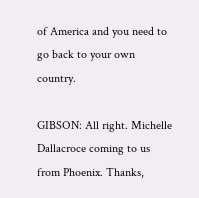of America and you need to go back to your own country.

GIBSON: All right. Michelle Dallacroce coming to us from Phoenix. Thanks,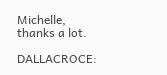Michelle, thanks a lot.

DALLACROCE: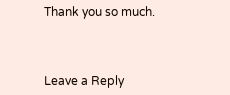Thank you so much.



Leave a Reply